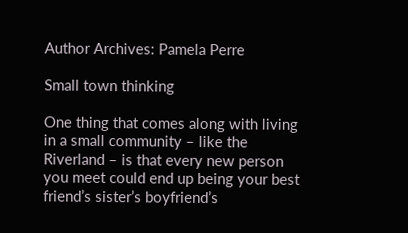Author Archives: Pamela Perre

Small town thinking

One thing that comes along with living in a small community – like the Riverland – is that every new person you meet could end up being your best friend’s sister’s boyfriend’s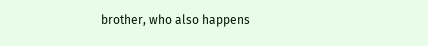brother, who also happens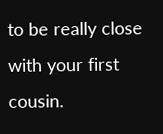to be really close with your first cousin.